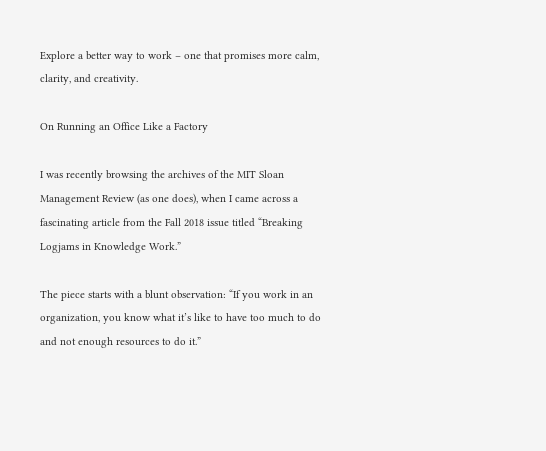Explore a better way to work – one that promises more calm, clarity, and creativity.

On Running an Office Like a Factory

I was recently browsing the archives of the MIT Sloan Management Review (as one does), when I came across a fascinating article from the Fall 2018 issue titled “Breaking Logjams in Knowledge Work.”

The piece starts with a blunt observation: “If you work in an organization, you know what it’s like to have too much to do and not enough resources to do it.”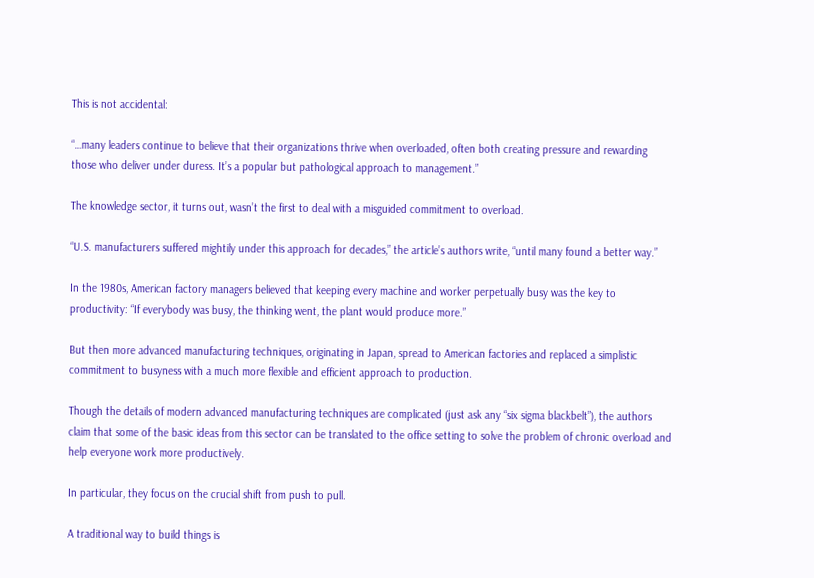This is not accidental:

“…many leaders continue to believe that their organizations thrive when overloaded, often both creating pressure and rewarding those who deliver under duress. It’s a popular but pathological approach to management.”

The knowledge sector, it turns out, wasn’t the first to deal with a misguided commitment to overload.

“U.S. manufacturers suffered mightily under this approach for decades,” the article’s authors write, “until many found a better way.”

In the 1980s, American factory managers believed that keeping every machine and worker perpetually busy was the key to productivity: “If everybody was busy, the thinking went, the plant would produce more.”

But then more advanced manufacturing techniques, originating in Japan, spread to American factories and replaced a simplistic commitment to busyness with a much more flexible and efficient approach to production.

Though the details of modern advanced manufacturing techniques are complicated (just ask any “six sigma blackbelt”), the authors claim that some of the basic ideas from this sector can be translated to the office setting to solve the problem of chronic overload and help everyone work more productively.

In particular, they focus on the crucial shift from push to pull.

A traditional way to build things is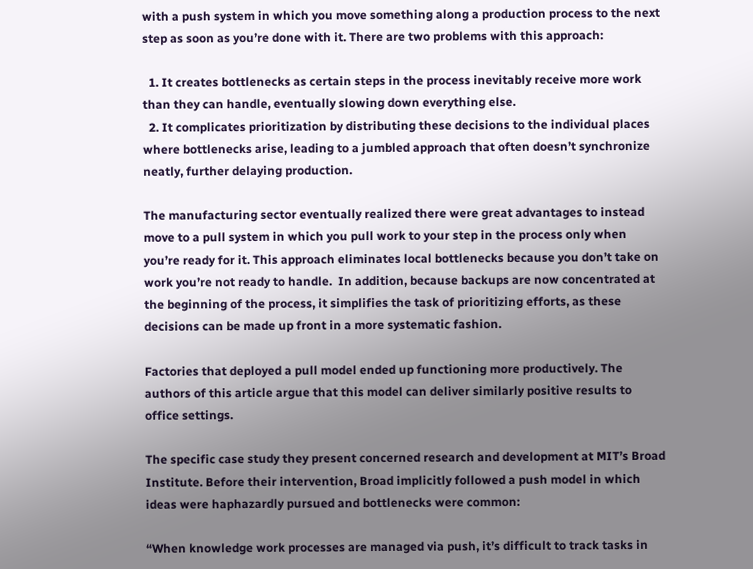with a push system in which you move something along a production process to the next step as soon as you’re done with it. There are two problems with this approach:

  1. It creates bottlenecks as certain steps in the process inevitably receive more work than they can handle, eventually slowing down everything else.
  2. It complicates prioritization by distributing these decisions to the individual places where bottlenecks arise, leading to a jumbled approach that often doesn’t synchronize neatly, further delaying production.

The manufacturing sector eventually realized there were great advantages to instead move to a pull system in which you pull work to your step in the process only when you’re ready for it. This approach eliminates local bottlenecks because you don’t take on work you’re not ready to handle.  In addition, because backups are now concentrated at the beginning of the process, it simplifies the task of prioritizing efforts, as these decisions can be made up front in a more systematic fashion.

Factories that deployed a pull model ended up functioning more productively. The authors of this article argue that this model can deliver similarly positive results to office settings.

The specific case study they present concerned research and development at MIT’s Broad Institute. Before their intervention, Broad implicitly followed a push model in which ideas were haphazardly pursued and bottlenecks were common:

“When knowledge work processes are managed via push, it’s difficult to track tasks in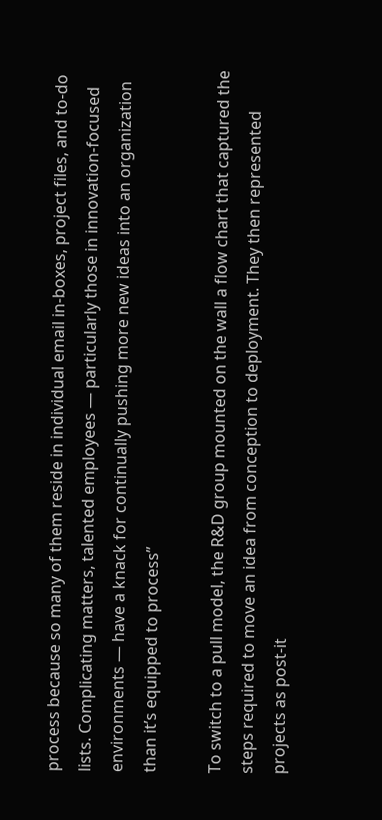process because so many of them reside in individual email in-boxes, project files, and to-do lists. Complicating matters, talented employees — particularly those in innovation-focused environments — have a knack for continually pushing more new ideas into an organization than it’s equipped to process”

To switch to a pull model, the R&D group mounted on the wall a flow chart that captured the steps required to move an idea from conception to deployment. They then represented projects as post-it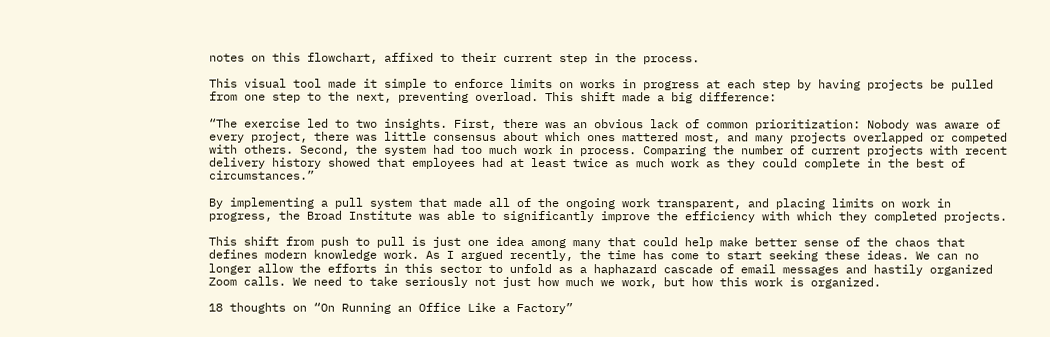notes on this flowchart, affixed to their current step in the process.

This visual tool made it simple to enforce limits on works in progress at each step by having projects be pulled from one step to the next, preventing overload. This shift made a big difference:

“The exercise led to two insights. First, there was an obvious lack of common prioritization: Nobody was aware of every project, there was little consensus about which ones mattered most, and many projects overlapped or competed with others. Second, the system had too much work in process. Comparing the number of current projects with recent delivery history showed that employees had at least twice as much work as they could complete in the best of circumstances.”

By implementing a pull system that made all of the ongoing work transparent, and placing limits on work in progress, the Broad Institute was able to significantly improve the efficiency with which they completed projects.

This shift from push to pull is just one idea among many that could help make better sense of the chaos that defines modern knowledge work. As I argued recently, the time has come to start seeking these ideas. We can no longer allow the efforts in this sector to unfold as a haphazard cascade of email messages and hastily organized Zoom calls. We need to take seriously not just how much we work, but how this work is organized.

18 thoughts on “On Running an Office Like a Factory”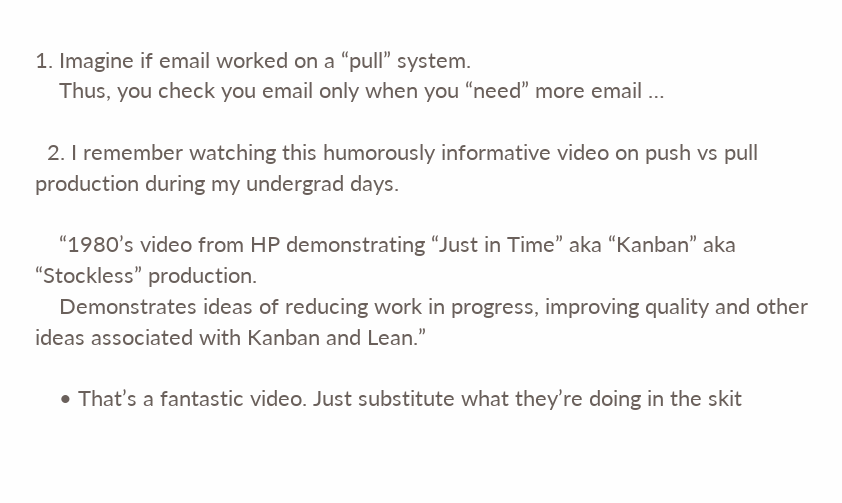1. Imagine if email worked on a “pull” system.
    Thus, you check you email only when you “need” more email …

  2. I remember watching this humorously informative video on push vs pull production during my undergrad days.

    “1980’s video from HP demonstrating “Just in Time” aka “Kanban” aka “Stockless” production.
    Demonstrates ideas of reducing work in progress, improving quality and other ideas associated with Kanban and Lean.”

    • That’s a fantastic video. Just substitute what they’re doing in the skit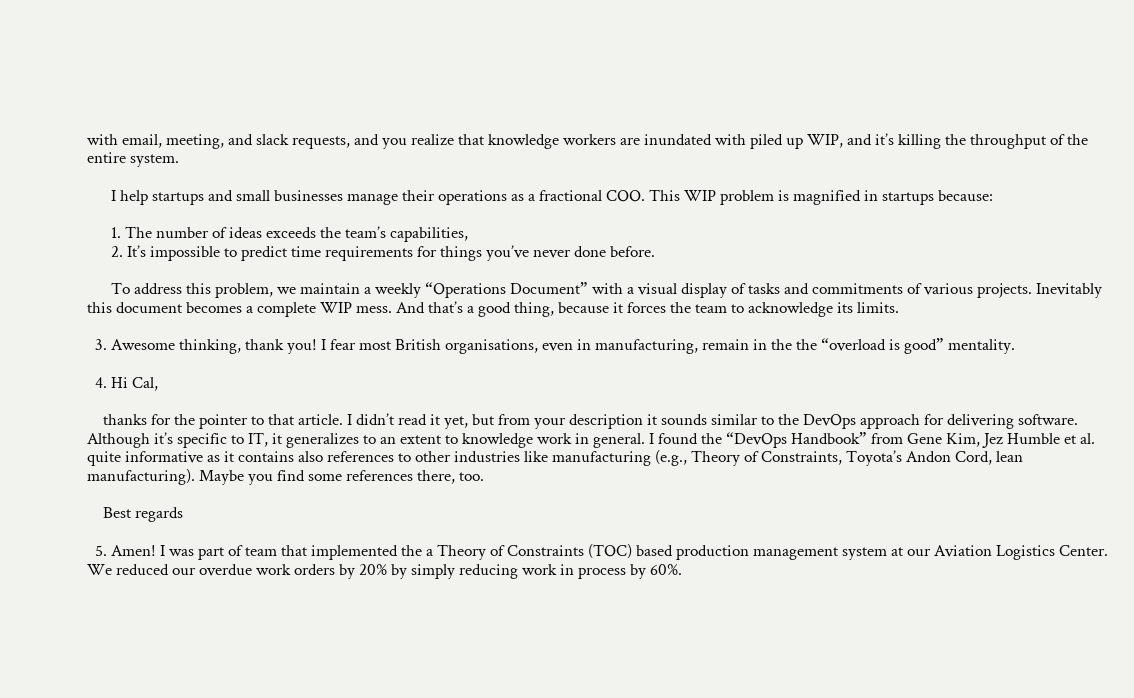with email, meeting, and slack requests, and you realize that knowledge workers are inundated with piled up WIP, and it’s killing the throughput of the entire system.

      I help startups and small businesses manage their operations as a fractional COO. This WIP problem is magnified in startups because:

      1. The number of ideas exceeds the team’s capabilities,
      2. It’s impossible to predict time requirements for things you’ve never done before.

      To address this problem, we maintain a weekly “Operations Document” with a visual display of tasks and commitments of various projects. Inevitably this document becomes a complete WIP mess. And that’s a good thing, because it forces the team to acknowledge its limits.

  3. Awesome thinking, thank you! I fear most British organisations, even in manufacturing, remain in the the “overload is good” mentality.

  4. Hi Cal,

    thanks for the pointer to that article. I didn’t read it yet, but from your description it sounds similar to the DevOps approach for delivering software. Although it’s specific to IT, it generalizes to an extent to knowledge work in general. I found the “DevOps Handbook” from Gene Kim, Jez Humble et al. quite informative as it contains also references to other industries like manufacturing (e.g., Theory of Constraints, Toyota’s Andon Cord, lean manufacturing). Maybe you find some references there, too.

    Best regards

  5. Amen! I was part of team that implemented the a Theory of Constraints (TOC) based production management system at our Aviation Logistics Center. We reduced our overdue work orders by 20% by simply reducing work in process by 60%.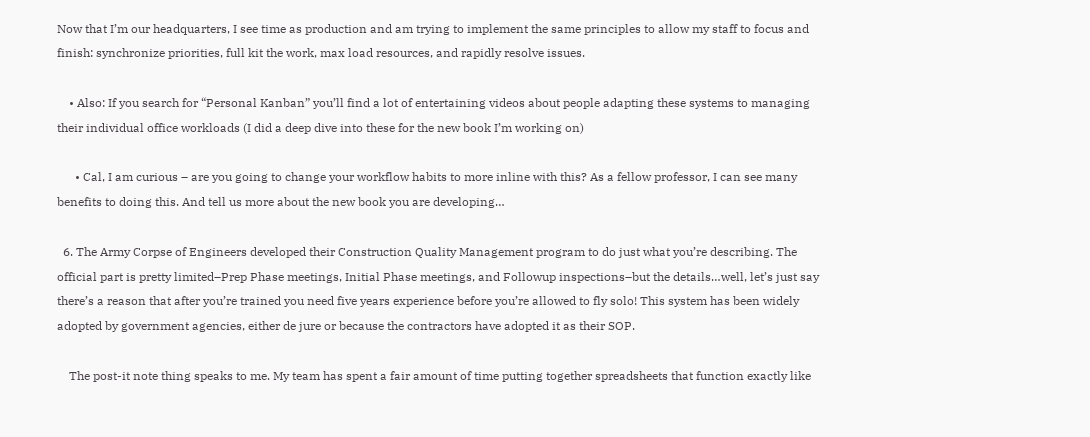Now that I’m our headquarters, I see time as production and am trying to implement the same principles to allow my staff to focus and finish: synchronize priorities, full kit the work, max load resources, and rapidly resolve issues.

    • Also: If you search for “Personal Kanban” you’ll find a lot of entertaining videos about people adapting these systems to managing their individual office workloads (I did a deep dive into these for the new book I’m working on)

      • Cal, I am curious – are you going to change your workflow habits to more inline with this? As a fellow professor, I can see many benefits to doing this. And tell us more about the new book you are developing…

  6. The Army Corpse of Engineers developed their Construction Quality Management program to do just what you’re describing. The official part is pretty limited–Prep Phase meetings, Initial Phase meetings, and Followup inspections–but the details…well, let’s just say there’s a reason that after you’re trained you need five years experience before you’re allowed to fly solo! This system has been widely adopted by government agencies, either de jure or because the contractors have adopted it as their SOP.

    The post-it note thing speaks to me. My team has spent a fair amount of time putting together spreadsheets that function exactly like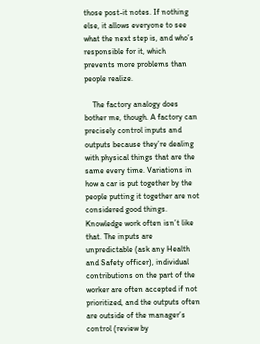those post-it notes. If nothing else, it allows everyone to see what the next step is, and who’s responsible for it, which prevents more problems than people realize.

    The factory analogy does bother me, though. A factory can precisely control inputs and outputs because they’re dealing with physical things that are the same every time. Variations in how a car is put together by the people putting it together are not considered good things. Knowledge work often isn’t like that. The inputs are unpredictable (ask any Health and Safety officer), individual contributions on the part of the worker are often accepted if not prioritized, and the outputs often are outside of the manager’s control (review by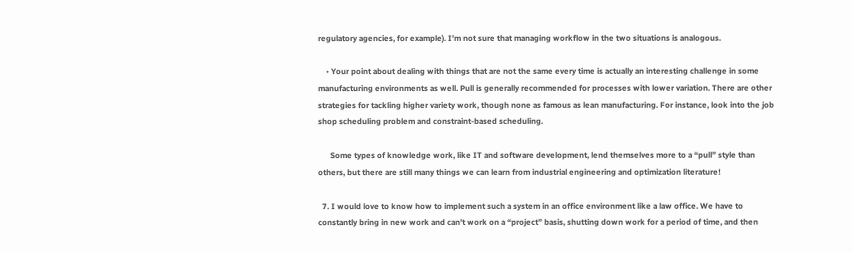regulatory agencies, for example). I’m not sure that managing workflow in the two situations is analogous.

    • Your point about dealing with things that are not the same every time is actually an interesting challenge in some manufacturing environments as well. Pull is generally recommended for processes with lower variation. There are other strategies for tackling higher variety work, though none as famous as lean manufacturing. For instance, look into the job shop scheduling problem and constraint-based scheduling.

      Some types of knowledge work, like IT and software development, lend themselves more to a “pull” style than others, but there are still many things we can learn from industrial engineering and optimization literature!

  7. I would love to know how to implement such a system in an office environment like a law office. We have to constantly bring in new work and can’t work on a “project” basis, shutting down work for a period of time, and then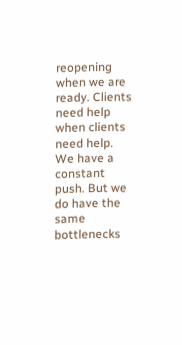reopening when we are ready. Clients need help when clients need help. We have a constant push. But we do have the same bottlenecks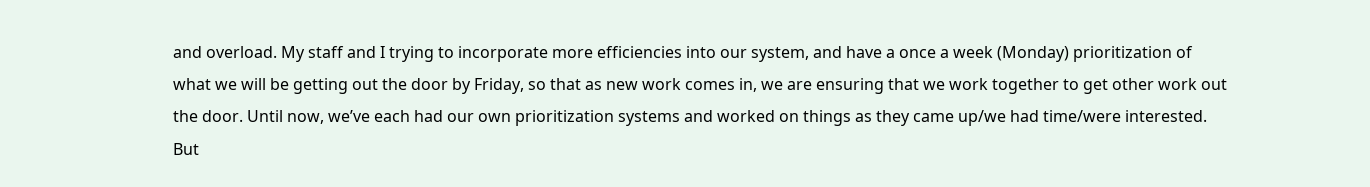and overload. My staff and I trying to incorporate more efficiencies into our system, and have a once a week (Monday) prioritization of what we will be getting out the door by Friday, so that as new work comes in, we are ensuring that we work together to get other work out the door. Until now, we’ve each had our own prioritization systems and worked on things as they came up/we had time/were interested. But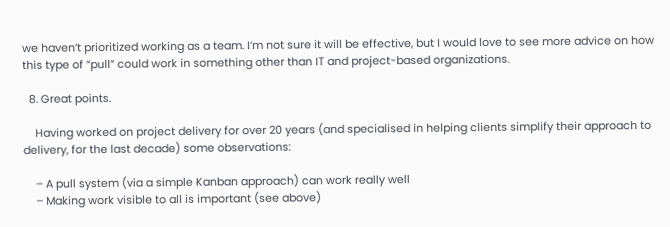we haven’t prioritized working as a team. I’m not sure it will be effective, but I would love to see more advice on how this type of “pull” could work in something other than IT and project-based organizations.

  8. Great points.

    Having worked on project delivery for over 20 years (and specialised in helping clients simplify their approach to delivery, for the last decade) some observations:

    – A pull system (via a simple Kanban approach) can work really well
    – Making work visible to all is important (see above)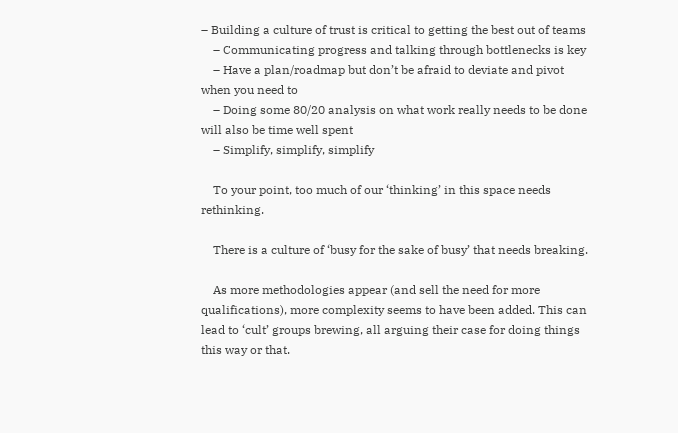– Building a culture of trust is critical to getting the best out of teams
    – Communicating progress and talking through bottlenecks is key
    – Have a plan/roadmap but don’t be afraid to deviate and pivot when you need to
    – Doing some 80/20 analysis on what work really needs to be done will also be time well spent
    – Simplify, simplify, simplify

    To your point, too much of our ‘thinking’ in this space needs rethinking.

    There is a culture of ‘busy for the sake of busy’ that needs breaking.

    As more methodologies appear (and sell the need for more qualifications), more complexity seems to have been added. This can lead to ‘cult’ groups brewing, all arguing their case for doing things this way or that.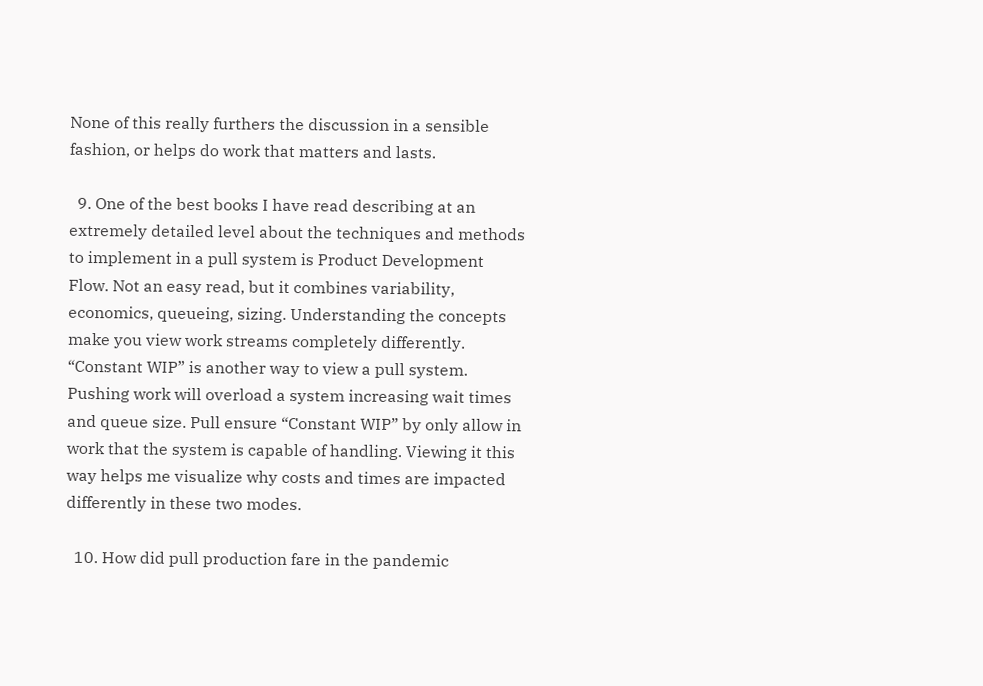None of this really furthers the discussion in a sensible fashion, or helps do work that matters and lasts.

  9. One of the best books I have read describing at an extremely detailed level about the techniques and methods to implement in a pull system is Product Development Flow. Not an easy read, but it combines variability, economics, queueing, sizing. Understanding the concepts make you view work streams completely differently. “Constant WIP” is another way to view a pull system. Pushing work will overload a system increasing wait times and queue size. Pull ensure “Constant WIP” by only allow in work that the system is capable of handling. Viewing it this way helps me visualize why costs and times are impacted differently in these two modes.

  10. How did pull production fare in the pandemic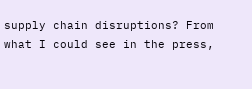supply chain disruptions? From what I could see in the press,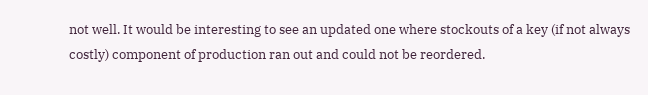not well. It would be interesting to see an updated one where stockouts of a key (if not always costly) component of production ran out and could not be reordered.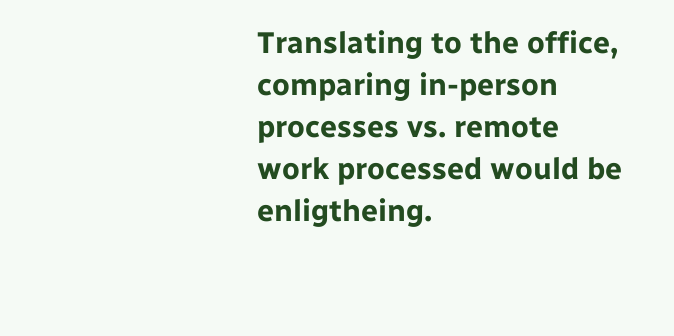Translating to the office, comparing in-person processes vs. remote work processed would be enligtheing.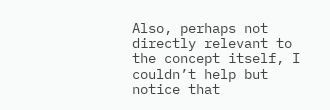Also, perhaps not directly relevant to the concept itself, I couldn’t help but notice that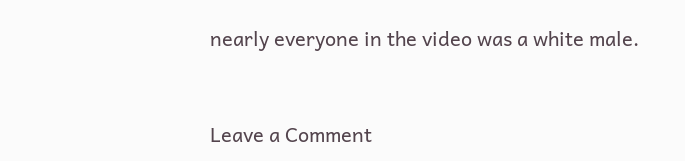nearly everyone in the video was a white male.


Leave a Comment